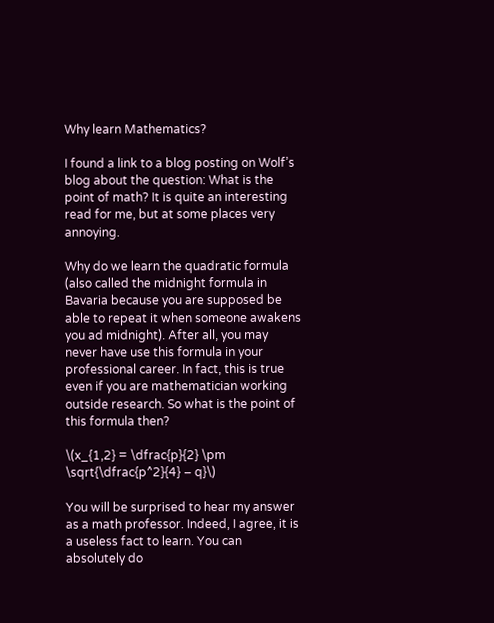Why learn Mathematics?

I found a link to a blog posting on Wolf’s blog about the question: What is the point of math? It is quite an interesting read for me, but at some places very annoying.

Why do we learn the quadratic formula (also called the midnight formula in Bavaria because you are supposed be able to repeat it when someone awakens you ad midnight). After all, you may never have use this formula in your professional career. In fact, this is true even if you are mathematician working outside research. So what is the point of this formula then?

\(x_{1,2} = \dfrac{p}{2} \pm \sqrt{\dfrac{p^2}{4} – q}\)

You will be surprised to hear my answer as a math professor. Indeed, I agree, it is a useless fact to learn. You can absolutely do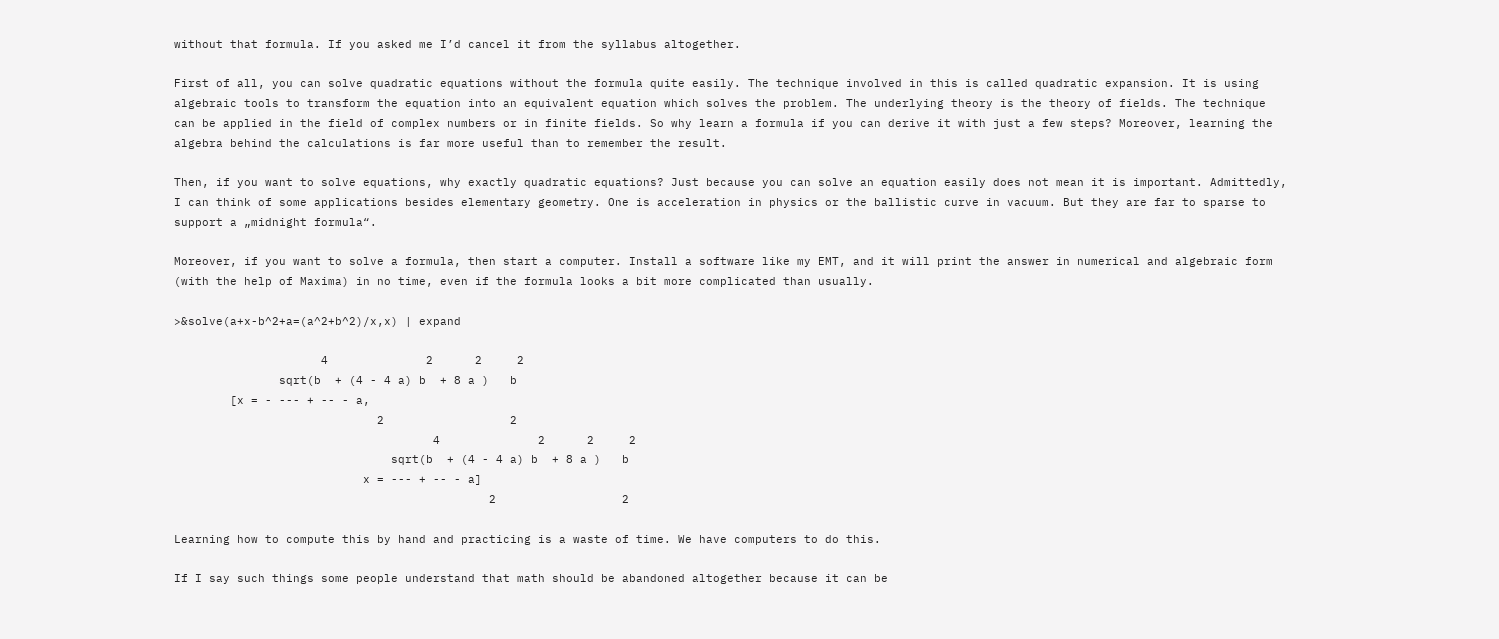without that formula. If you asked me I’d cancel it from the syllabus altogether.

First of all, you can solve quadratic equations without the formula quite easily. The technique involved in this is called quadratic expansion. It is using algebraic tools to transform the equation into an equivalent equation which solves the problem. The underlying theory is the theory of fields. The technique can be applied in the field of complex numbers or in finite fields. So why learn a formula if you can derive it with just a few steps? Moreover, learning the algebra behind the calculations is far more useful than to remember the result.

Then, if you want to solve equations, why exactly quadratic equations? Just because you can solve an equation easily does not mean it is important. Admittedly, I can think of some applications besides elementary geometry. One is acceleration in physics or the ballistic curve in vacuum. But they are far to sparse to support a „midnight formula“.

Moreover, if you want to solve a formula, then start a computer. Install a software like my EMT, and it will print the answer in numerical and algebraic form (with the help of Maxima) in no time, even if the formula looks a bit more complicated than usually.

>&solve(a+x-b^2+a=(a^2+b^2)/x,x) | expand

                     4              2      2     2
               sqrt(b  + (4 - 4 a) b  + 8 a )   b
        [x = - --- + -- - a,
                             2                  2
                                     4              2      2     2
                               sqrt(b  + (4 - 4 a) b  + 8 a )   b
                           x = --- + -- - a]
                                             2                  2

Learning how to compute this by hand and practicing is a waste of time. We have computers to do this.

If I say such things some people understand that math should be abandoned altogether because it can be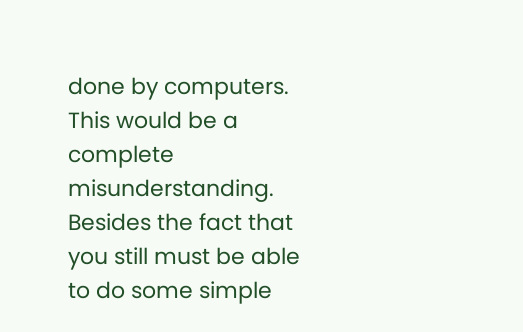done by computers. This would be a complete misunderstanding. Besides the fact that you still must be able to do some simple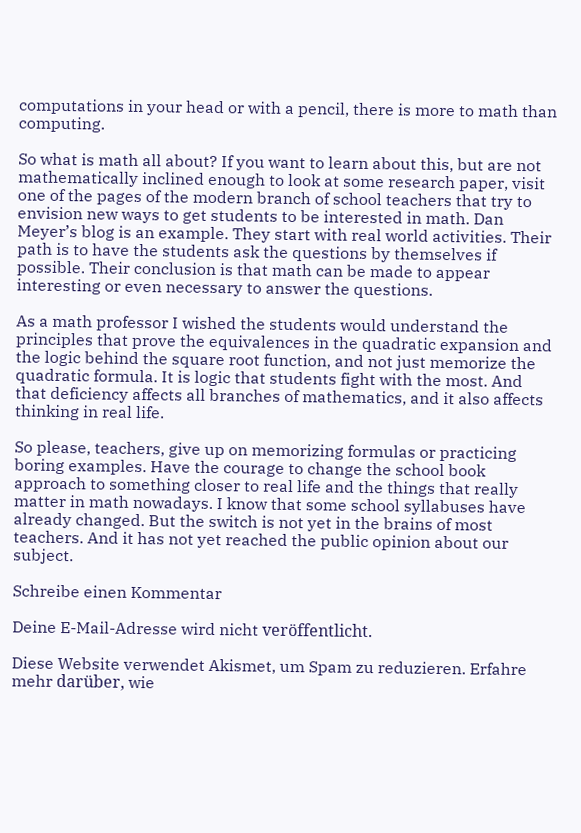computations in your head or with a pencil, there is more to math than computing.

So what is math all about? If you want to learn about this, but are not mathematically inclined enough to look at some research paper, visit one of the pages of the modern branch of school teachers that try to envision new ways to get students to be interested in math. Dan Meyer’s blog is an example. They start with real world activities. Their path is to have the students ask the questions by themselves if possible. Their conclusion is that math can be made to appear interesting or even necessary to answer the questions.

As a math professor I wished the students would understand the principles that prove the equivalences in the quadratic expansion and the logic behind the square root function, and not just memorize the quadratic formula. It is logic that students fight with the most. And that deficiency affects all branches of mathematics, and it also affects thinking in real life.

So please, teachers, give up on memorizing formulas or practicing boring examples. Have the courage to change the school book approach to something closer to real life and the things that really matter in math nowadays. I know that some school syllabuses have already changed. But the switch is not yet in the brains of most teachers. And it has not yet reached the public opinion about our subject.

Schreibe einen Kommentar

Deine E-Mail-Adresse wird nicht veröffentlicht.

Diese Website verwendet Akismet, um Spam zu reduzieren. Erfahre mehr darüber, wie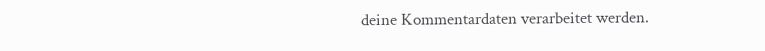deine Kommentardaten verarbeitet werden.